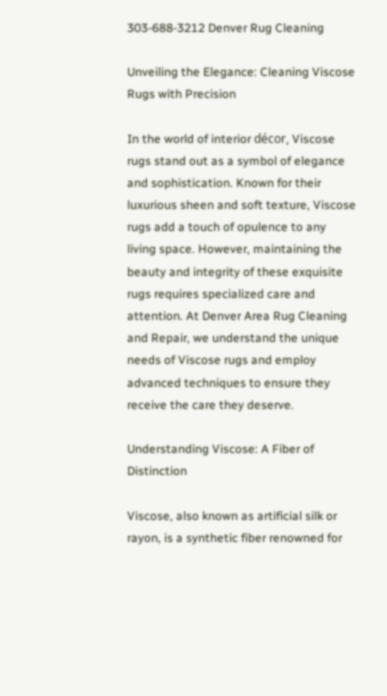303-688-3212 Denver Rug Cleaning

Unveiling the Elegance: Cleaning Viscose Rugs with Precision

In the world of interior décor, Viscose rugs stand out as a symbol of elegance and sophistication. Known for their luxurious sheen and soft texture, Viscose rugs add a touch of opulence to any living space. However, maintaining the beauty and integrity of these exquisite rugs requires specialized care and attention. At Denver Area Rug Cleaning and Repair, we understand the unique needs of Viscose rugs and employ advanced techniques to ensure they receive the care they deserve.

Understanding Viscose: A Fiber of Distinction

Viscose, also known as artificial silk or rayon, is a synthetic fiber renowned for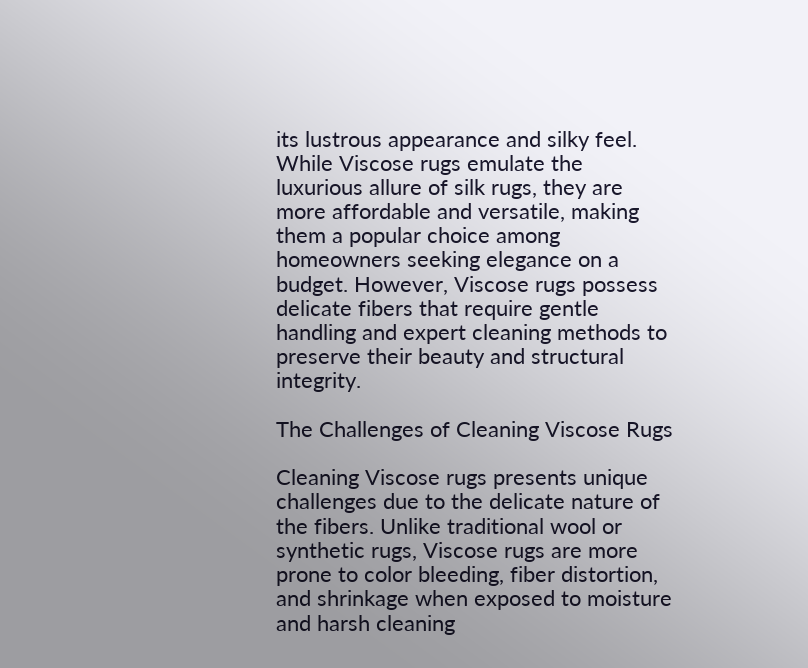its lustrous appearance and silky feel. While Viscose rugs emulate the luxurious allure of silk rugs, they are more affordable and versatile, making them a popular choice among homeowners seeking elegance on a budget. However, Viscose rugs possess delicate fibers that require gentle handling and expert cleaning methods to preserve their beauty and structural integrity.

The Challenges of Cleaning Viscose Rugs

Cleaning Viscose rugs presents unique challenges due to the delicate nature of the fibers. Unlike traditional wool or synthetic rugs, Viscose rugs are more prone to color bleeding, fiber distortion, and shrinkage when exposed to moisture and harsh cleaning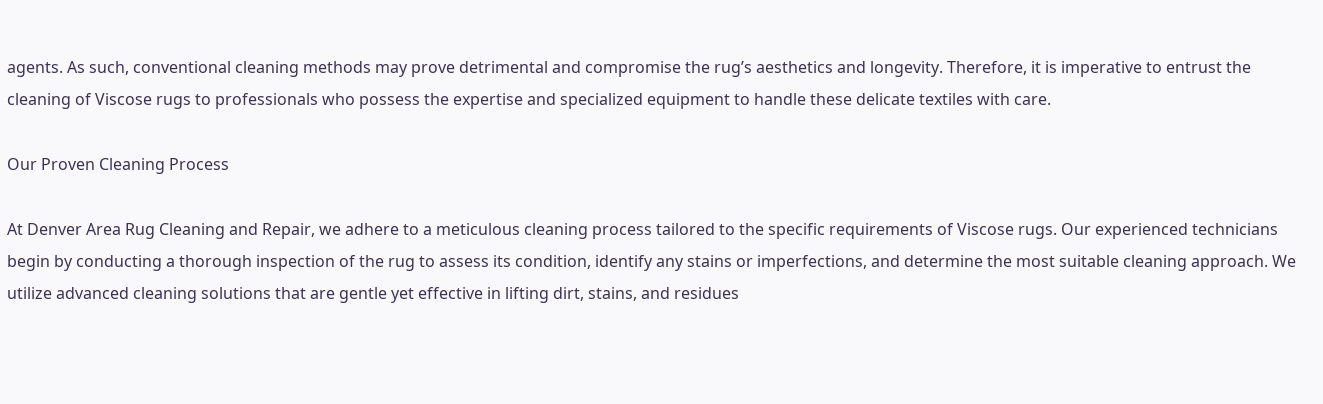agents. As such, conventional cleaning methods may prove detrimental and compromise the rug’s aesthetics and longevity. Therefore, it is imperative to entrust the cleaning of Viscose rugs to professionals who possess the expertise and specialized equipment to handle these delicate textiles with care.

Our Proven Cleaning Process

At Denver Area Rug Cleaning and Repair, we adhere to a meticulous cleaning process tailored to the specific requirements of Viscose rugs. Our experienced technicians begin by conducting a thorough inspection of the rug to assess its condition, identify any stains or imperfections, and determine the most suitable cleaning approach. We utilize advanced cleaning solutions that are gentle yet effective in lifting dirt, stains, and residues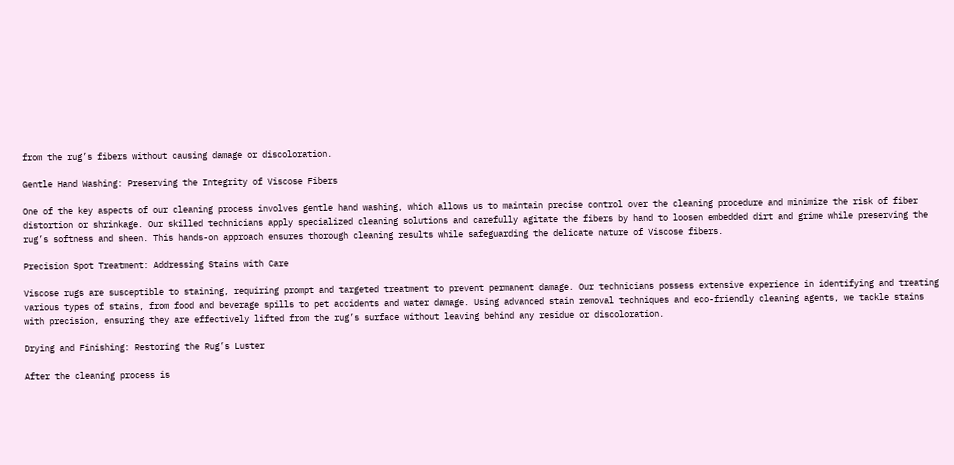from the rug’s fibers without causing damage or discoloration.

Gentle Hand Washing: Preserving the Integrity of Viscose Fibers

One of the key aspects of our cleaning process involves gentle hand washing, which allows us to maintain precise control over the cleaning procedure and minimize the risk of fiber distortion or shrinkage. Our skilled technicians apply specialized cleaning solutions and carefully agitate the fibers by hand to loosen embedded dirt and grime while preserving the rug’s softness and sheen. This hands-on approach ensures thorough cleaning results while safeguarding the delicate nature of Viscose fibers.

Precision Spot Treatment: Addressing Stains with Care

Viscose rugs are susceptible to staining, requiring prompt and targeted treatment to prevent permanent damage. Our technicians possess extensive experience in identifying and treating various types of stains, from food and beverage spills to pet accidents and water damage. Using advanced stain removal techniques and eco-friendly cleaning agents, we tackle stains with precision, ensuring they are effectively lifted from the rug’s surface without leaving behind any residue or discoloration.

Drying and Finishing: Restoring the Rug’s Luster

After the cleaning process is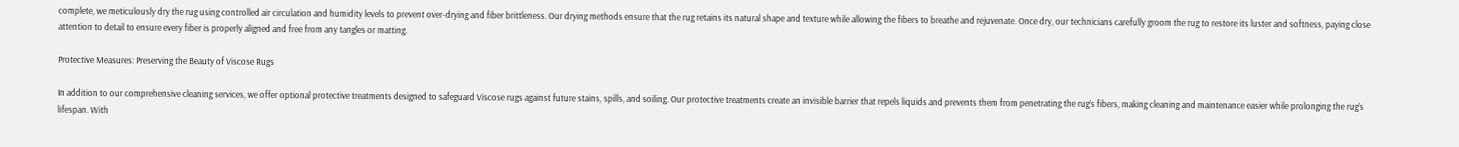complete, we meticulously dry the rug using controlled air circulation and humidity levels to prevent over-drying and fiber brittleness. Our drying methods ensure that the rug retains its natural shape and texture while allowing the fibers to breathe and rejuvenate. Once dry, our technicians carefully groom the rug to restore its luster and softness, paying close attention to detail to ensure every fiber is properly aligned and free from any tangles or matting.

Protective Measures: Preserving the Beauty of Viscose Rugs

In addition to our comprehensive cleaning services, we offer optional protective treatments designed to safeguard Viscose rugs against future stains, spills, and soiling. Our protective treatments create an invisible barrier that repels liquids and prevents them from penetrating the rug’s fibers, making cleaning and maintenance easier while prolonging the rug’s lifespan. With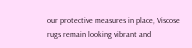our protective measures in place, Viscose rugs remain looking vibrant and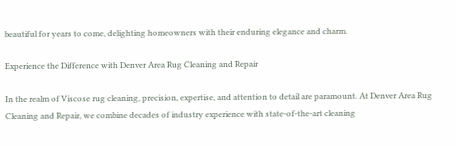beautiful for years to come, delighting homeowners with their enduring elegance and charm.

Experience the Difference with Denver Area Rug Cleaning and Repair

In the realm of Viscose rug cleaning, precision, expertise, and attention to detail are paramount. At Denver Area Rug Cleaning and Repair, we combine decades of industry experience with state-of-the-art cleaning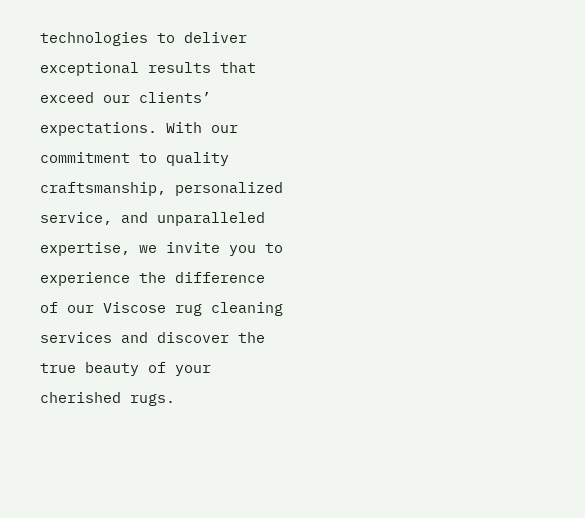technologies to deliver exceptional results that exceed our clients’ expectations. With our commitment to quality craftsmanship, personalized service, and unparalleled expertise, we invite you to experience the difference of our Viscose rug cleaning services and discover the true beauty of your cherished rugs.